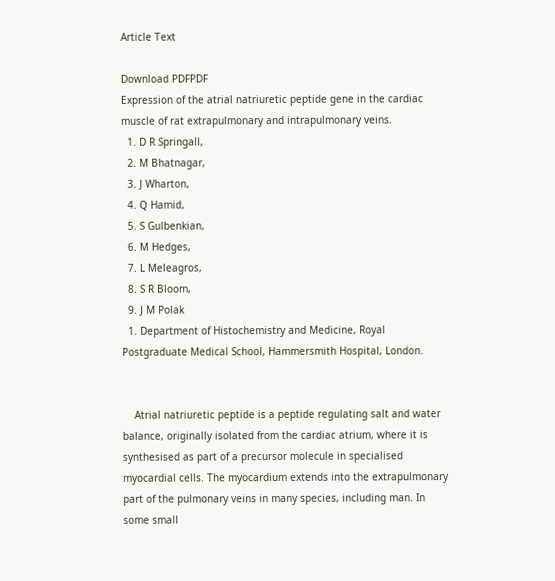Article Text

Download PDFPDF
Expression of the atrial natriuretic peptide gene in the cardiac muscle of rat extrapulmonary and intrapulmonary veins.
  1. D R Springall,
  2. M Bhatnagar,
  3. J Wharton,
  4. Q Hamid,
  5. S Gulbenkian,
  6. M Hedges,
  7. L Meleagros,
  8. S R Bloom,
  9. J M Polak
  1. Department of Histochemistry and Medicine, Royal Postgraduate Medical School, Hammersmith Hospital, London.


    Atrial natriuretic peptide is a peptide regulating salt and water balance, originally isolated from the cardiac atrium, where it is synthesised as part of a precursor molecule in specialised myocardial cells. The myocardium extends into the extrapulmonary part of the pulmonary veins in many species, including man. In some small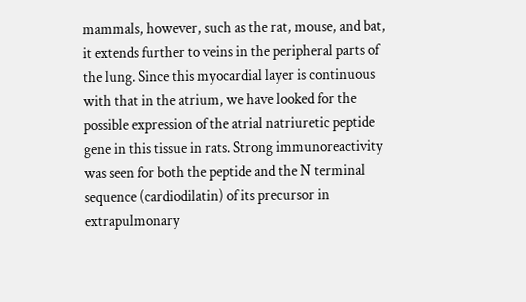mammals, however, such as the rat, mouse, and bat, it extends further to veins in the peripheral parts of the lung. Since this myocardial layer is continuous with that in the atrium, we have looked for the possible expression of the atrial natriuretic peptide gene in this tissue in rats. Strong immunoreactivity was seen for both the peptide and the N terminal sequence (cardiodilatin) of its precursor in extrapulmonary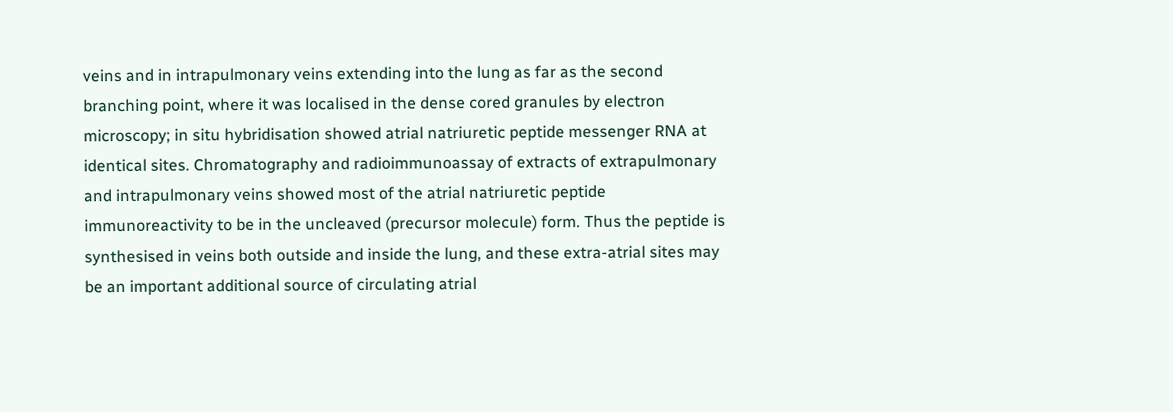veins and in intrapulmonary veins extending into the lung as far as the second branching point, where it was localised in the dense cored granules by electron microscopy; in situ hybridisation showed atrial natriuretic peptide messenger RNA at identical sites. Chromatography and radioimmunoassay of extracts of extrapulmonary and intrapulmonary veins showed most of the atrial natriuretic peptide immunoreactivity to be in the uncleaved (precursor molecule) form. Thus the peptide is synthesised in veins both outside and inside the lung, and these extra-atrial sites may be an important additional source of circulating atrial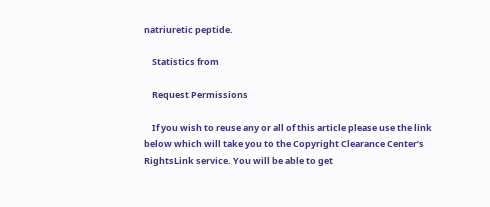natriuretic peptide.

    Statistics from

    Request Permissions

    If you wish to reuse any or all of this article please use the link below which will take you to the Copyright Clearance Center’s RightsLink service. You will be able to get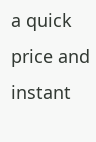a quick price and instant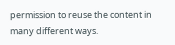permission to reuse the content in many different ways.